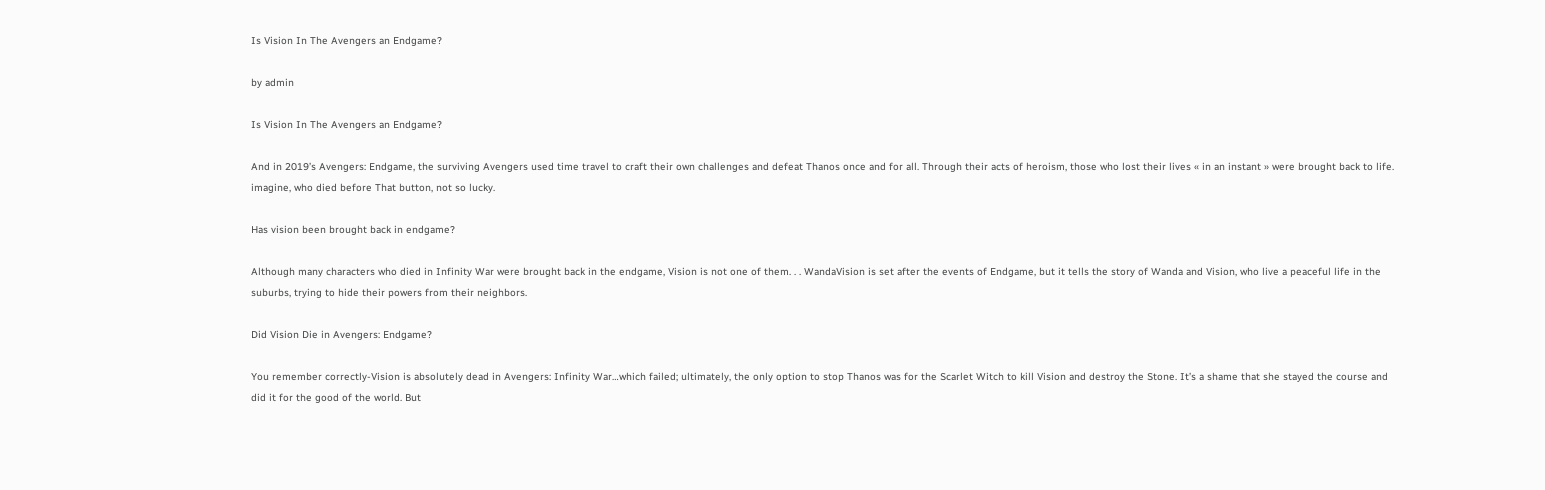Is Vision In The Avengers an Endgame?

by admin

Is Vision In The Avengers an Endgame?

And in 2019’s Avengers: Endgame, the surviving Avengers used time travel to craft their own challenges and defeat Thanos once and for all. Through their acts of heroism, those who lost their lives « in an instant » were brought back to life. imagine, who died before That button, not so lucky.

Has vision been brought back in endgame?

Although many characters who died in Infinity War were brought back in the endgame, Vision is not one of them. . . WandaVision is set after the events of Endgame, but it tells the story of Wanda and Vision, who live a peaceful life in the suburbs, trying to hide their powers from their neighbors.

Did Vision Die in Avengers: Endgame?

You remember correctly-Vision is absolutely dead in Avengers: Infinity War…which failed; ultimately, the only option to stop Thanos was for the Scarlet Witch to kill Vision and destroy the Stone. It’s a shame that she stayed the course and did it for the good of the world. But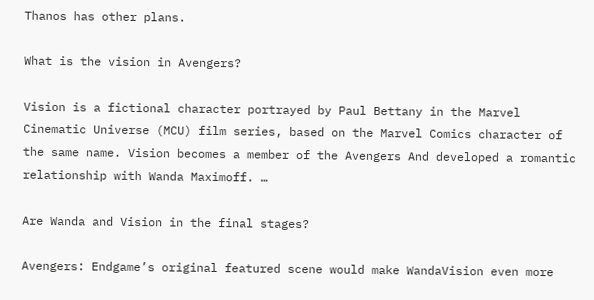Thanos has other plans.

What is the vision in Avengers?

Vision is a fictional character portrayed by Paul Bettany in the Marvel Cinematic Universe (MCU) film series, based on the Marvel Comics character of the same name. Vision becomes a member of the Avengers And developed a romantic relationship with Wanda Maximoff. …

Are Wanda and Vision in the final stages?

Avengers: Endgame’s original featured scene would make WandaVision even more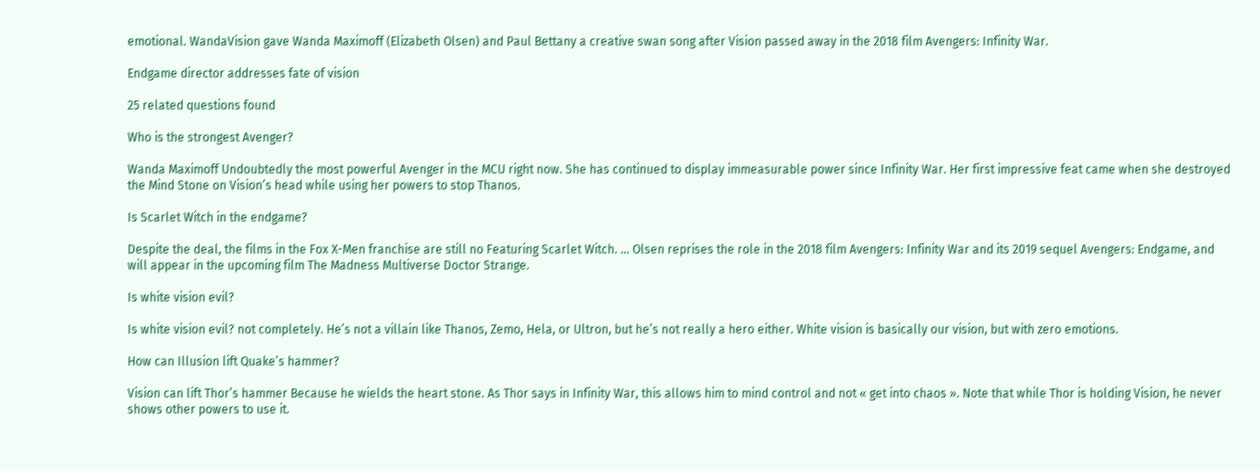emotional. WandaVision gave Wanda Maximoff (Elizabeth Olsen) and Paul Bettany a creative swan song after Vision passed away in the 2018 film Avengers: Infinity War.

Endgame director addresses fate of vision

25 related questions found

Who is the strongest Avenger?

Wanda Maximoff Undoubtedly the most powerful Avenger in the MCU right now. She has continued to display immeasurable power since Infinity War. Her first impressive feat came when she destroyed the Mind Stone on Vision’s head while using her powers to stop Thanos.

Is Scarlet Witch in the endgame?

Despite the deal, the films in the Fox X-Men franchise are still no Featuring Scarlet Witch. … Olsen reprises the role in the 2018 film Avengers: Infinity War and its 2019 sequel Avengers: Endgame, and will appear in the upcoming film The Madness Multiverse Doctor Strange.

Is white vision evil?

Is white vision evil? not completely. He’s not a villain like Thanos, Zemo, Hela, or Ultron, but he’s not really a hero either. White vision is basically our vision, but with zero emotions.

How can Illusion lift Quake’s hammer?

Vision can lift Thor’s hammer Because he wields the heart stone. As Thor says in Infinity War, this allows him to mind control and not « get into chaos ». Note that while Thor is holding Vision, he never shows other powers to use it.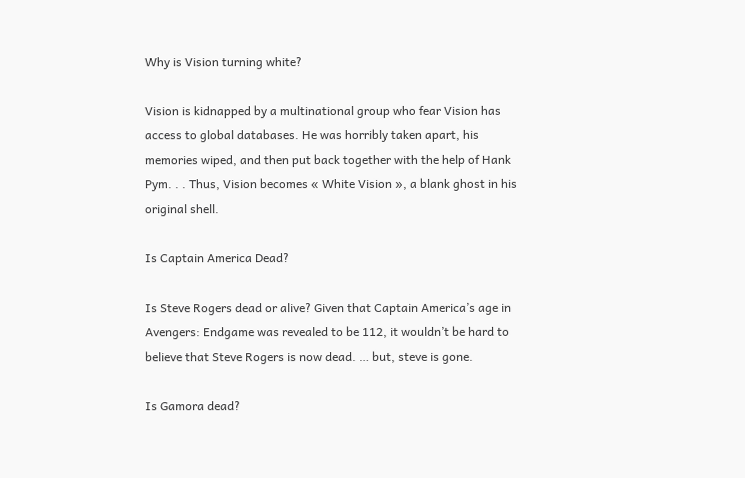Why is Vision turning white?

Vision is kidnapped by a multinational group who fear Vision has access to global databases. He was horribly taken apart, his memories wiped, and then put back together with the help of Hank Pym. . . Thus, Vision becomes « White Vision », a blank ghost in his original shell.

Is Captain America Dead?

Is Steve Rogers dead or alive? Given that Captain America’s age in Avengers: Endgame was revealed to be 112, it wouldn’t be hard to believe that Steve Rogers is now dead. … but, steve is gone.

Is Gamora dead?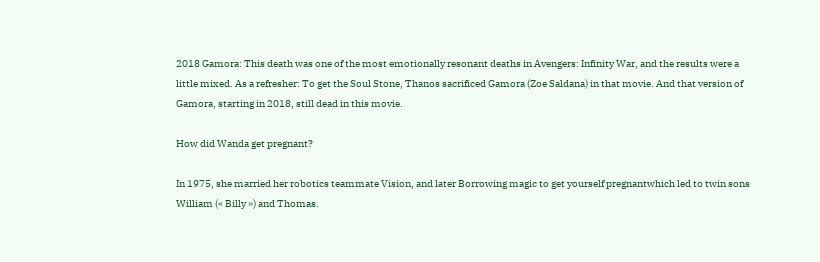2018 Gamora: This death was one of the most emotionally resonant deaths in Avengers: Infinity War, and the results were a little mixed. As a refresher: To get the Soul Stone, Thanos sacrificed Gamora (Zoe Saldana) in that movie. And that version of Gamora, starting in 2018, still dead in this movie.

How did Wanda get pregnant?

In 1975, she married her robotics teammate Vision, and later Borrowing magic to get yourself pregnantwhich led to twin sons William (« Billy ») and Thomas.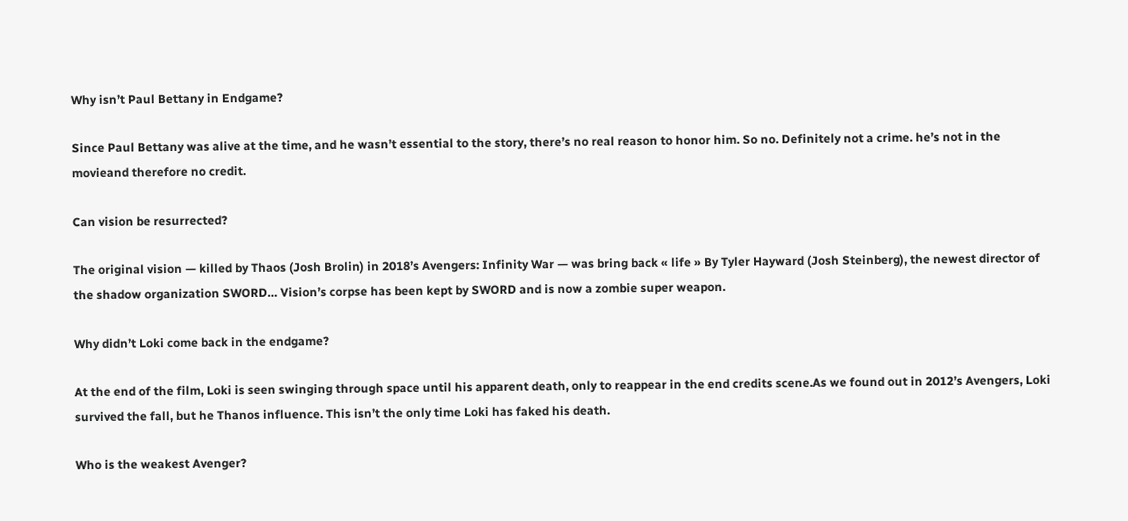Why isn’t Paul Bettany in Endgame?

Since Paul Bettany was alive at the time, and he wasn’t essential to the story, there’s no real reason to honor him. So no. Definitely not a crime. he’s not in the movieand therefore no credit.

Can vision be resurrected?

The original vision — killed by Thaos (Josh Brolin) in 2018’s Avengers: Infinity War — was bring back « life » By Tyler Hayward (Josh Steinberg), the newest director of the shadow organization SWORD… Vision’s corpse has been kept by SWORD and is now a zombie super weapon.

Why didn’t Loki come back in the endgame?

At the end of the film, Loki is seen swinging through space until his apparent death, only to reappear in the end credits scene.As we found out in 2012’s Avengers, Loki survived the fall, but he Thanos influence. This isn’t the only time Loki has faked his death.

Who is the weakest Avenger?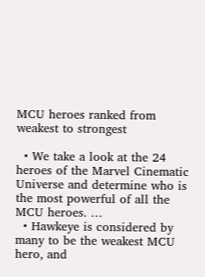MCU heroes ranked from weakest to strongest

  • We take a look at the 24 heroes of the Marvel Cinematic Universe and determine who is the most powerful of all the MCU heroes. …
  • Hawkeye is considered by many to be the weakest MCU hero, and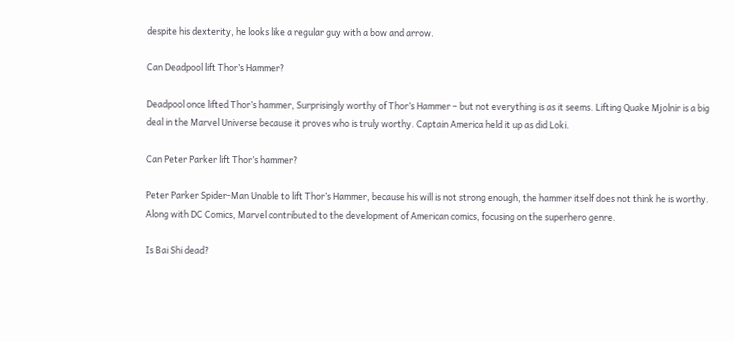despite his dexterity, he looks like a regular guy with a bow and arrow.

Can Deadpool lift Thor’s Hammer?

Deadpool once lifted Thor’s hammer, Surprisingly worthy of Thor’s Hammer – but not everything is as it seems. Lifting Quake Mjolnir is a big deal in the Marvel Universe because it proves who is truly worthy. Captain America held it up as did Loki.

Can Peter Parker lift Thor’s hammer?

Peter Parker Spider-Man Unable to lift Thor’s Hammer, because his will is not strong enough, the hammer itself does not think he is worthy. Along with DC Comics, Marvel contributed to the development of American comics, focusing on the superhero genre.

Is Bai Shi dead?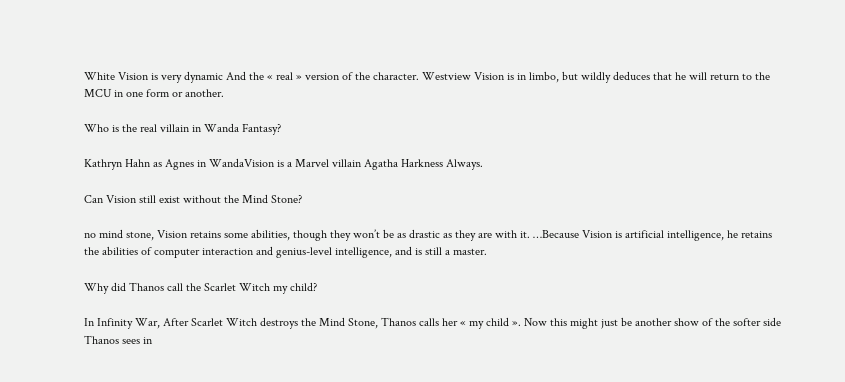White Vision is very dynamic And the « real » version of the character. Westview Vision is in limbo, but wildly deduces that he will return to the MCU in one form or another.

Who is the real villain in Wanda Fantasy?

Kathryn Hahn as Agnes in WandaVision is a Marvel villain Agatha Harkness Always.

Can Vision still exist without the Mind Stone?

no mind stone, Vision retains some abilities, though they won’t be as drastic as they are with it. …Because Vision is artificial intelligence, he retains the abilities of computer interaction and genius-level intelligence, and is still a master.

Why did Thanos call the Scarlet Witch my child?

In Infinity War, After Scarlet Witch destroys the Mind Stone, Thanos calls her « my child ». Now this might just be another show of the softer side Thanos sees in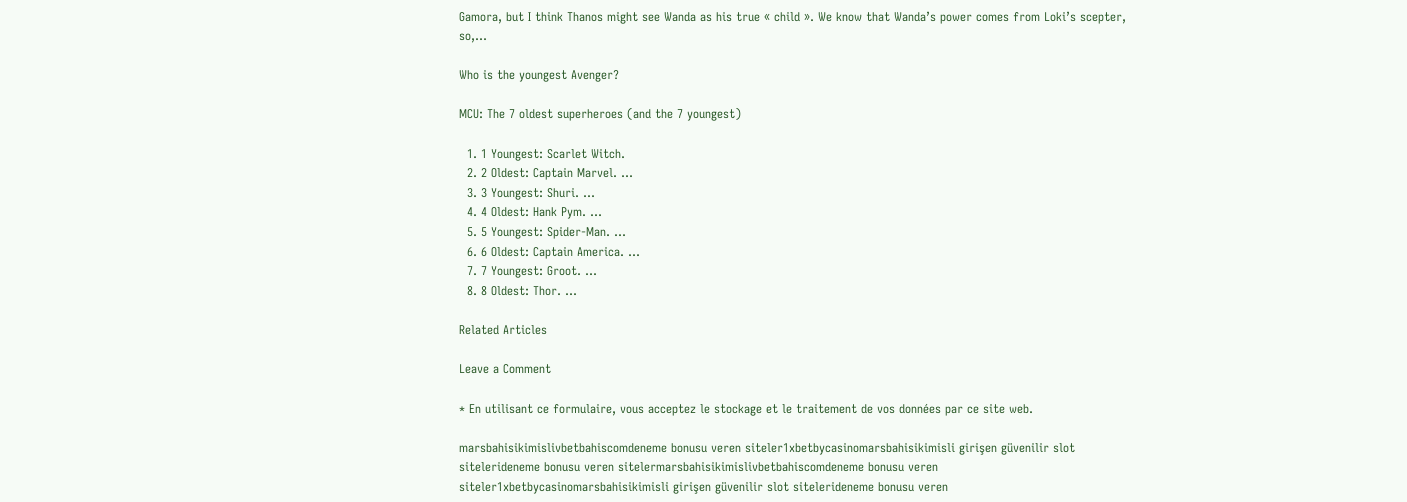Gamora, but I think Thanos might see Wanda as his true « child ». We know that Wanda’s power comes from Loki’s scepter, so,…

Who is the youngest Avenger?

MCU: The 7 oldest superheroes (and the 7 youngest)

  1. 1 Youngest: Scarlet Witch.
  2. 2 Oldest: Captain Marvel. …
  3. 3 Youngest: Shuri. …
  4. 4 Oldest: Hank Pym. …
  5. 5 Youngest: Spider-Man. …
  6. 6 Oldest: Captain America. …
  7. 7 Youngest: Groot. …
  8. 8 Oldest: Thor. …

Related Articles

Leave a Comment

* En utilisant ce formulaire, vous acceptez le stockage et le traitement de vos données par ce site web.

marsbahisikimislivbetbahiscomdeneme bonusu veren siteler1xbetbycasinomarsbahisikimisli girişen güvenilir slot sitelerideneme bonusu veren sitelermarsbahisikimislivbetbahiscomdeneme bonusu veren siteler1xbetbycasinomarsbahisikimisli girişen güvenilir slot sitelerideneme bonusu veren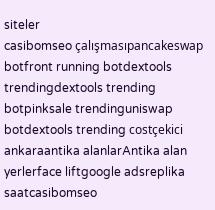siteler
casibomseo çalışmasıpancakeswap botfront running botdextools trendingdextools trending botpinksale trendinguniswap botdextools trending costçekici ankaraantika alanlarAntika alan yerlerface liftgoogle adsreplika saatcasibomseo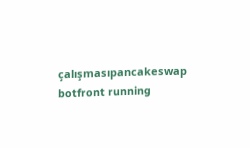çalışmasıpancakeswap botfront running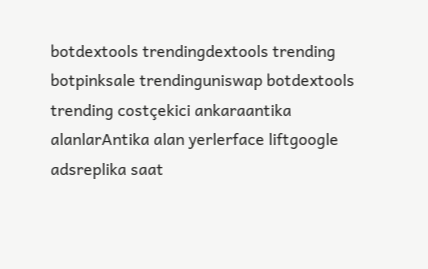botdextools trendingdextools trending botpinksale trendinguniswap botdextools trending costçekici ankaraantika alanlarAntika alan yerlerface liftgoogle adsreplika saat